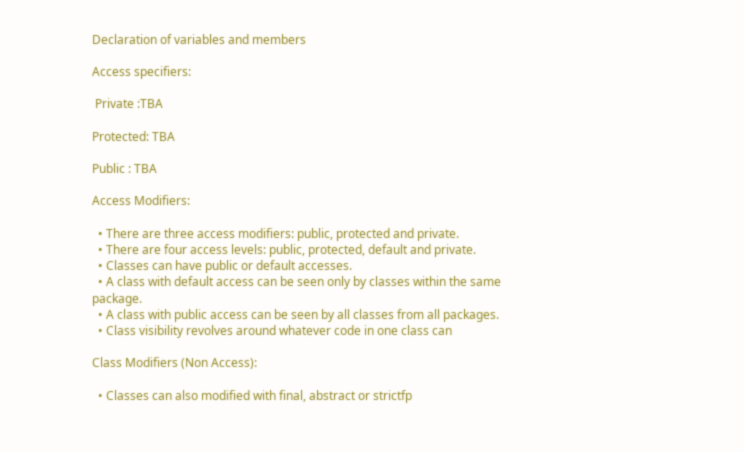Declaration of variables and members

Access specifiers:

 Private :TBA

Protected: TBA

Public : TBA

Access Modifiers:

  • There are three access modifiers: public, protected and private.
  • There are four access levels: public, protected, default and private.
  • Classes can have public or default accesses.
  • A class with default access can be seen only by classes within the same package.
  • A class with public access can be seen by all classes from all packages.
  • Class visibility revolves around whatever code in one class can

Class Modifiers (Non Access):

  • Classes can also modified with final, abstract or strictfp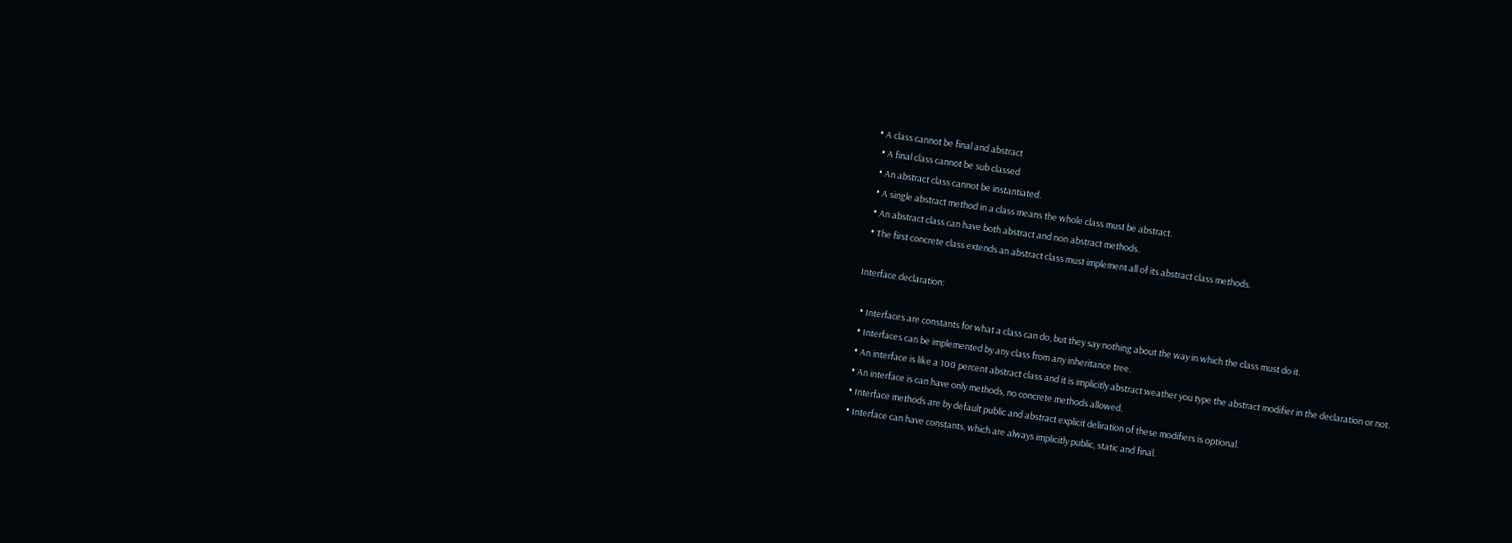• A class cannot be final and abstract
  • A final class cannot be sub classed
  • An abstract class cannot be instantiated.
  • A single abstract method in a class means the whole class must be abstract.
  • An abstract class can have both abstract and non abstract methods.
  • The first concrete class extends an abstract class must implement all of its abstract class methods.

Interface declaration:

  • Interfaces are constants for what a class can do, but they say nothing about the way in which the class must do it.
  • Interfaces can be implemented by any class from any inheritance tree.
  • An interface is like a 100 percent abstract class and it is implicitly abstract weather you type the abstract modifier in the declaration or not.
  • An interface is can have only methods, no concrete methods allowed.
  • Interface methods are by default public and abstract explicit deliration of these modifiers is optional.
  • Interface can have constants, which are always implicitly public, static and final.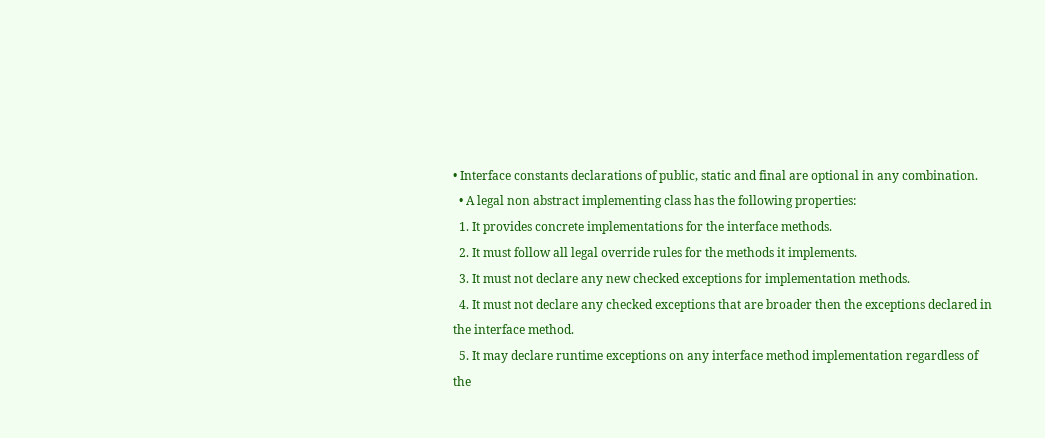• Interface constants declarations of public, static and final are optional in any combination.
  • A legal non abstract implementing class has the following properties:
  1. It provides concrete implementations for the interface methods.
  2. It must follow all legal override rules for the methods it implements.
  3. It must not declare any new checked exceptions for implementation methods.
  4. It must not declare any checked exceptions that are broader then the exceptions declared in the interface method.
  5. It may declare runtime exceptions on any interface method implementation regardless of the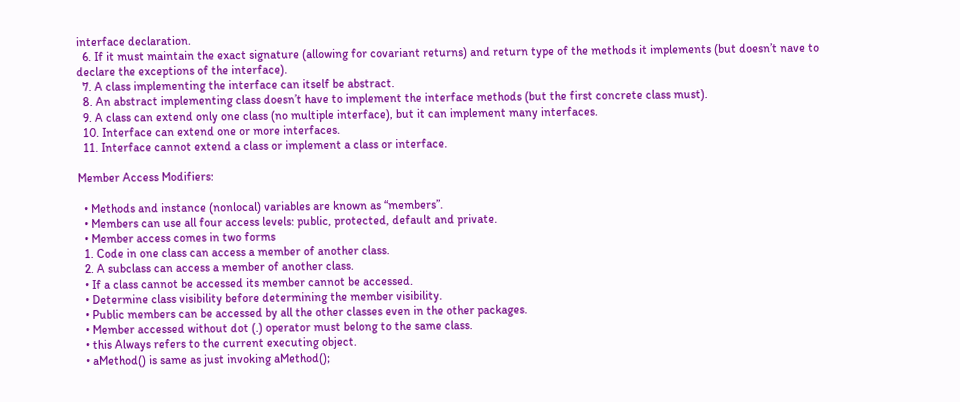interface declaration.
  6. If it must maintain the exact signature (allowing for covariant returns) and return type of the methods it implements (but doesn’t nave to declare the exceptions of the interface).
  7. A class implementing the interface can itself be abstract.
  8. An abstract implementing class doesn’t have to implement the interface methods (but the first concrete class must).
  9. A class can extend only one class (no multiple interface), but it can implement many interfaces.
  10. Interface can extend one or more interfaces.
  11. Interface cannot extend a class or implement a class or interface.

Member Access Modifiers:

  • Methods and instance (nonlocal) variables are known as “members”.
  • Members can use all four access levels: public, protected, default and private.
  • Member access comes in two forms
  1. Code in one class can access a member of another class.
  2. A subclass can access a member of another class.
  • If a class cannot be accessed its member cannot be accessed.
  • Determine class visibility before determining the member visibility.
  • Public members can be accessed by all the other classes even in the other packages.
  • Member accessed without dot (.) operator must belong to the same class.
  • this Always refers to the current executing object.
  • aMethod() is same as just invoking aMethod();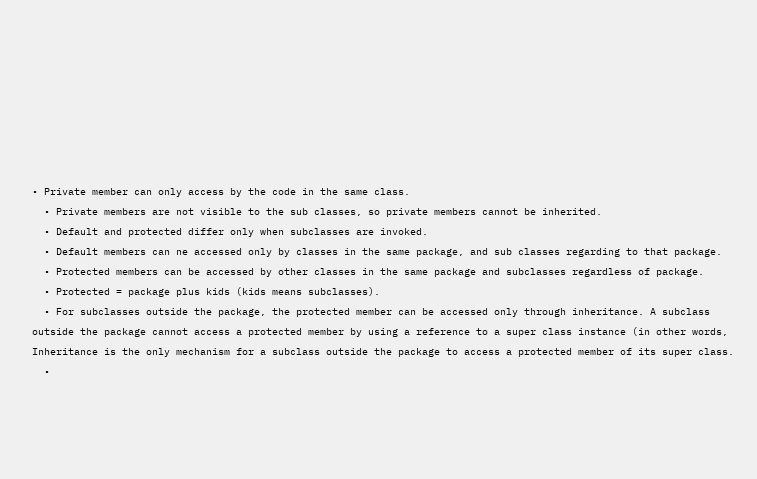• Private member can only access by the code in the same class.
  • Private members are not visible to the sub classes, so private members cannot be inherited.
  • Default and protected differ only when subclasses are invoked.
  • Default members can ne accessed only by classes in the same package, and sub classes regarding to that package.
  • Protected members can be accessed by other classes in the same package and subclasses regardless of package.
  • Protected = package plus kids (kids means subclasses).
  • For subclasses outside the package, the protected member can be accessed only through inheritance. A subclass outside the package cannot access a protected member by using a reference to a super class instance (in other words, Inheritance is the only mechanism for a subclass outside the package to access a protected member of its super class.
  •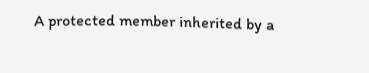A protected member inherited by a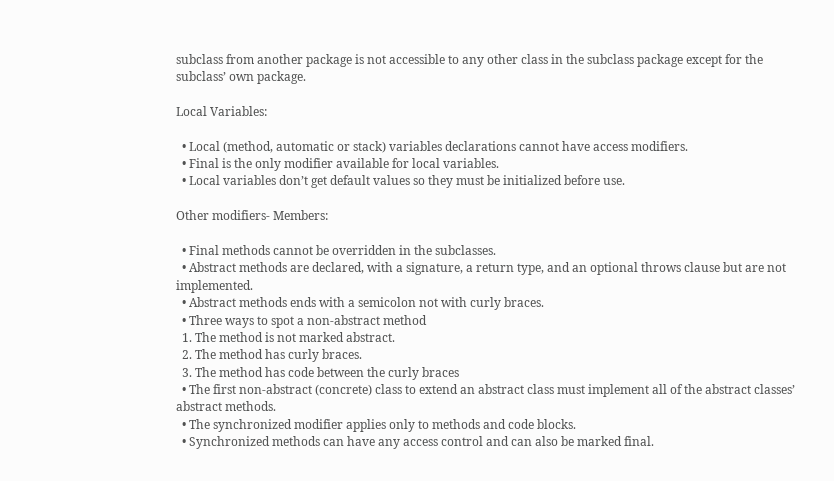subclass from another package is not accessible to any other class in the subclass package except for the subclass’ own package.

Local Variables:

  • Local (method, automatic or stack) variables declarations cannot have access modifiers.
  • Final is the only modifier available for local variables.
  • Local variables don’t get default values so they must be initialized before use.

Other modifiers- Members:

  • Final methods cannot be overridden in the subclasses.
  • Abstract methods are declared, with a signature, a return type, and an optional throws clause but are not implemented.
  • Abstract methods ends with a semicolon not with curly braces.
  • Three ways to spot a non-abstract method
  1. The method is not marked abstract.
  2. The method has curly braces.
  3. The method has code between the curly braces
  • The first non-abstract (concrete) class to extend an abstract class must implement all of the abstract classes’ abstract methods.
  • The synchronized modifier applies only to methods and code blocks.
  • Synchronized methods can have any access control and can also be marked final.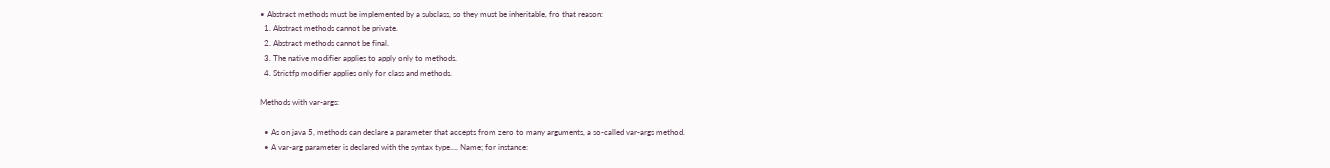• Abstract methods must be implemented by a subclass, so they must be inheritable, fro that reason:
  1. Abstract methods cannot be private.
  2. Abstract methods cannot be final.
  3. The native modifier applies to apply only to methods.
  4. Strictfp modifier applies only for class and methods.

Methods with var-args:

  • As on java 5, methods can declare a parameter that accepts from zero to many arguments, a so-called var-args method.
  • A var-arg parameter is declared with the syntax type…. Name; for instance: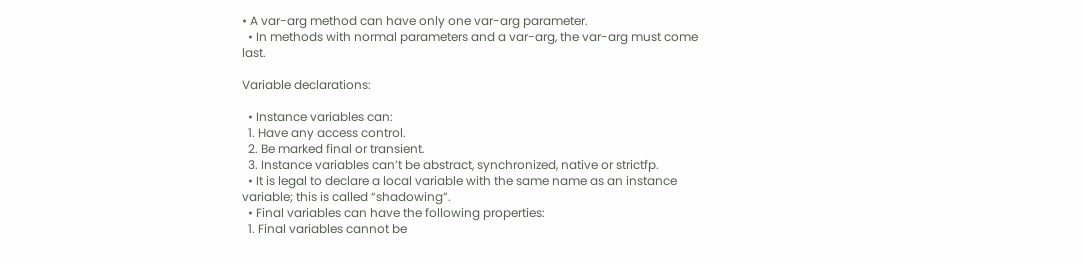• A var-arg method can have only one var-arg parameter.
  • In methods with normal parameters and a var-arg, the var-arg must come last.

Variable declarations:

  • Instance variables can:
  1. Have any access control.
  2. Be marked final or transient.
  3. Instance variables can’t be abstract, synchronized, native or strictfp.
  • It is legal to declare a local variable with the same name as an instance variable; this is called “shadowing”.
  • Final variables can have the following properties:
  1. Final variables cannot be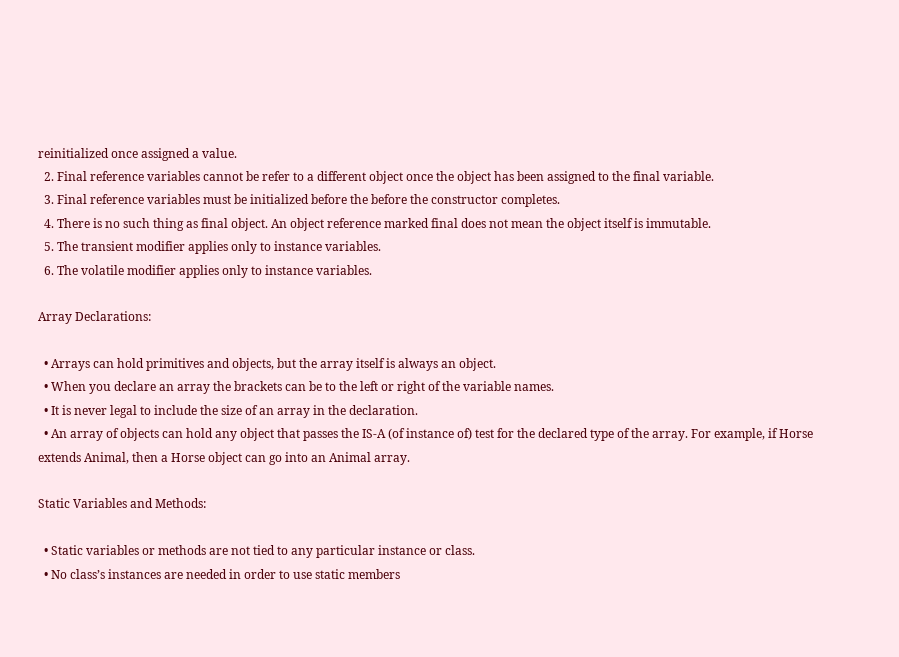reinitialized once assigned a value.
  2. Final reference variables cannot be refer to a different object once the object has been assigned to the final variable.
  3. Final reference variables must be initialized before the before the constructor completes.
  4. There is no such thing as final object. An object reference marked final does not mean the object itself is immutable.
  5. The transient modifier applies only to instance variables.
  6. The volatile modifier applies only to instance variables.

Array Declarations:

  • Arrays can hold primitives and objects, but the array itself is always an object.
  • When you declare an array the brackets can be to the left or right of the variable names.
  • It is never legal to include the size of an array in the declaration.
  • An array of objects can hold any object that passes the IS-A (of instance of) test for the declared type of the array. For example, if Horse extends Animal, then a Horse object can go into an Animal array.

Static Variables and Methods:

  • Static variables or methods are not tied to any particular instance or class.
  • No class’s instances are needed in order to use static members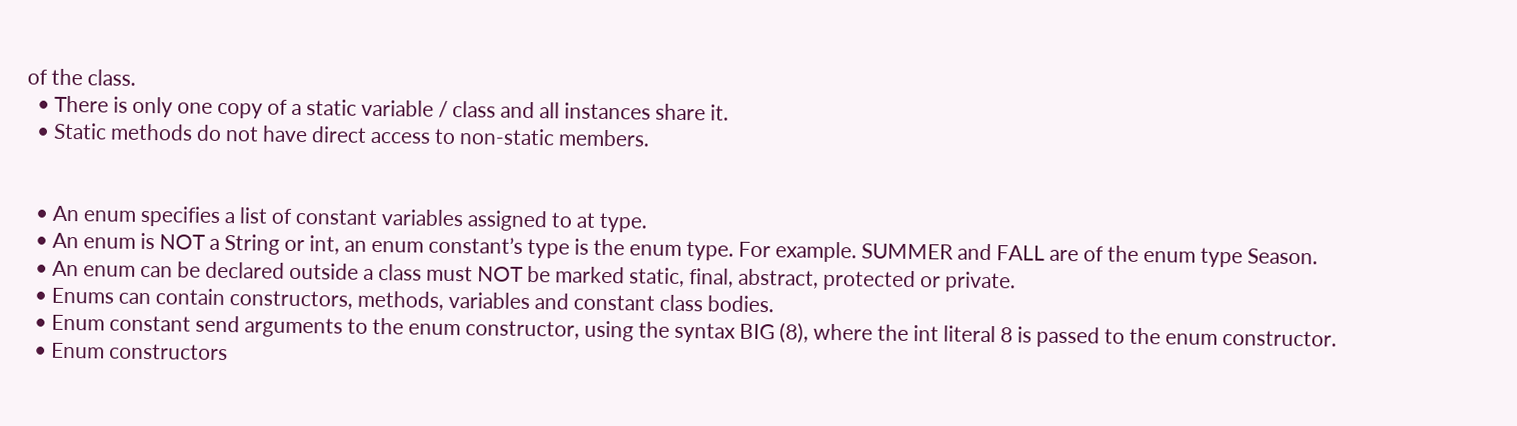of the class.
  • There is only one copy of a static variable / class and all instances share it.
  • Static methods do not have direct access to non-static members.


  • An enum specifies a list of constant variables assigned to at type.
  • An enum is NOT a String or int, an enum constant’s type is the enum type. For example. SUMMER and FALL are of the enum type Season.
  • An enum can be declared outside a class must NOT be marked static, final, abstract, protected or private.
  • Enums can contain constructors, methods, variables and constant class bodies.
  • Enum constant send arguments to the enum constructor, using the syntax BIG (8), where the int literal 8 is passed to the enum constructor.
  • Enum constructors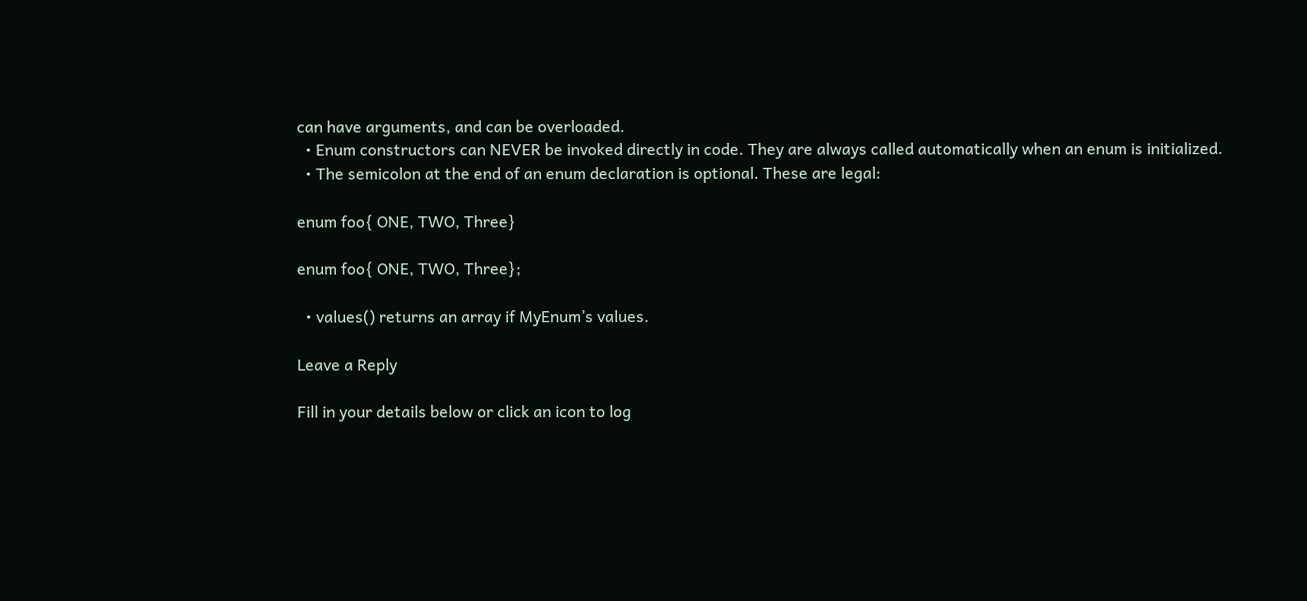can have arguments, and can be overloaded.
  • Enum constructors can NEVER be invoked directly in code. They are always called automatically when an enum is initialized.
  • The semicolon at the end of an enum declaration is optional. These are legal:

enum foo{ ONE, TWO, Three}

enum foo{ ONE, TWO, Three};

  • values() returns an array if MyEnum’s values.

Leave a Reply

Fill in your details below or click an icon to log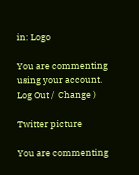in: Logo

You are commenting using your account. Log Out /  Change )

Twitter picture

You are commenting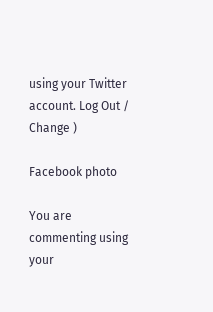using your Twitter account. Log Out /  Change )

Facebook photo

You are commenting using your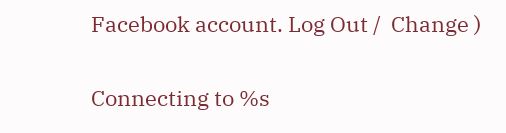Facebook account. Log Out /  Change )

Connecting to %s